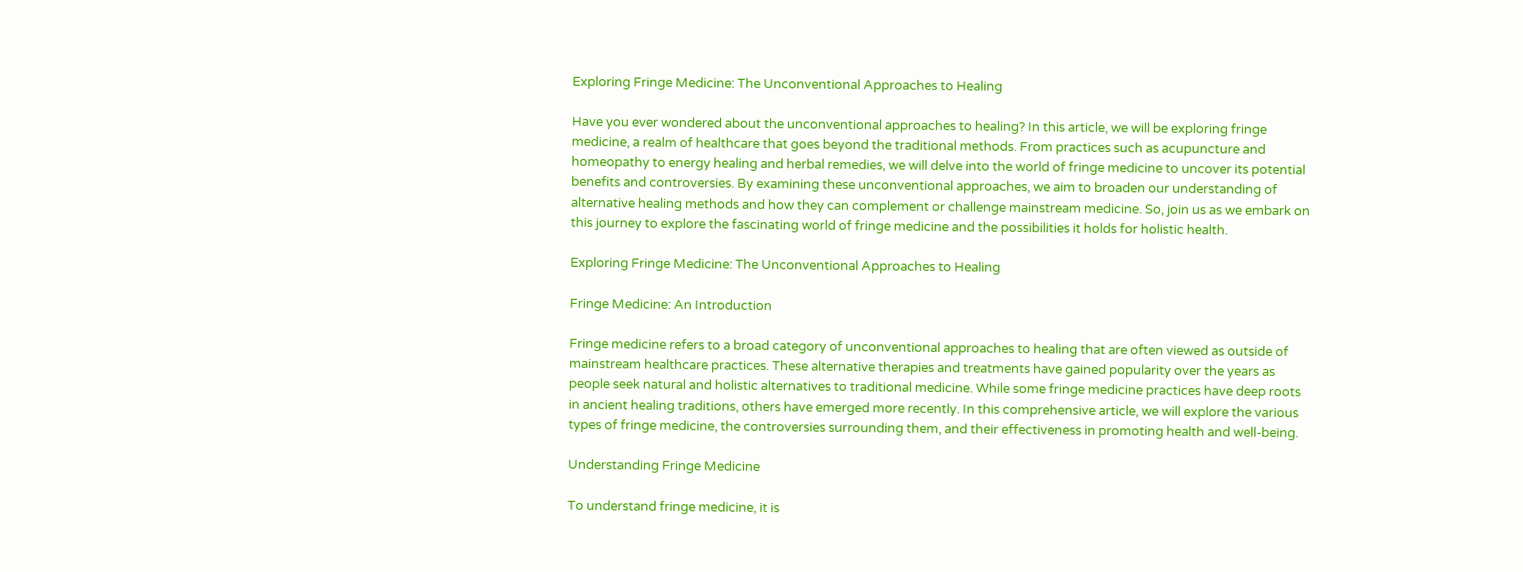Exploring Fringe Medicine: The Unconventional Approaches to Healing

Have you ever wondered about the unconventional approaches to healing? In this article, we will be exploring fringe medicine, a realm of healthcare that goes beyond the traditional methods. From practices such as acupuncture and homeopathy to energy healing and herbal remedies, we will delve into the world of fringe medicine to uncover its potential benefits and controversies. By examining these unconventional approaches, we aim to broaden our understanding of alternative healing methods and how they can complement or challenge mainstream medicine. So, join us as we embark on this journey to explore the fascinating world of fringe medicine and the possibilities it holds for holistic health.

Exploring Fringe Medicine: The Unconventional Approaches to Healing

Fringe Medicine: An Introduction

Fringe medicine refers to a broad category of unconventional approaches to healing that are often viewed as outside of mainstream healthcare practices. These alternative therapies and treatments have gained popularity over the years as people seek natural and holistic alternatives to traditional medicine. While some fringe medicine practices have deep roots in ancient healing traditions, others have emerged more recently. In this comprehensive article, we will explore the various types of fringe medicine, the controversies surrounding them, and their effectiveness in promoting health and well-being.

Understanding Fringe Medicine

To understand fringe medicine, it is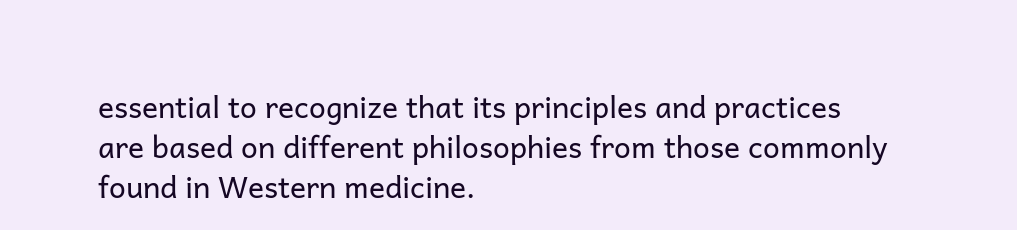essential to recognize that its principles and practices are based on different philosophies from those commonly found in Western medicine.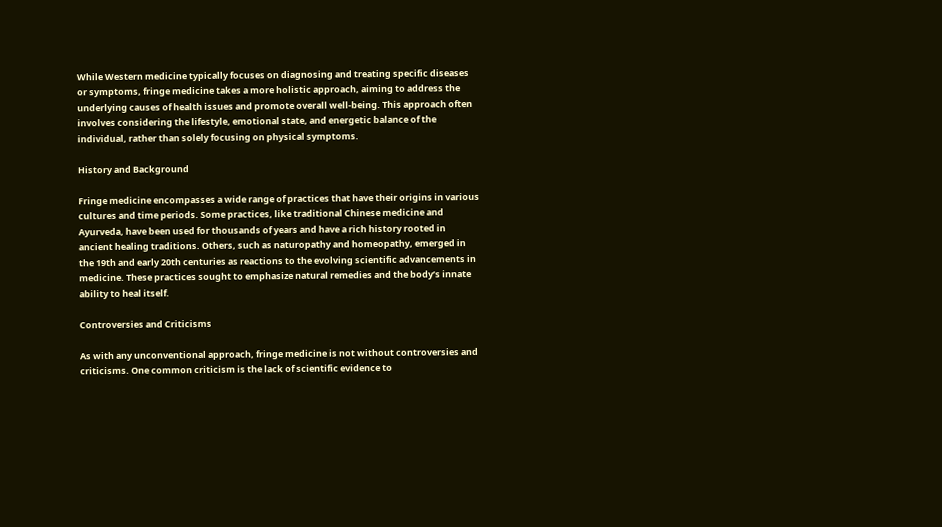While Western medicine typically focuses on diagnosing and treating specific diseases or symptoms, fringe medicine takes a more holistic approach, aiming to address the underlying causes of health issues and promote overall well-being. This approach often involves considering the lifestyle, emotional state, and energetic balance of the individual, rather than solely focusing on physical symptoms.

History and Background

Fringe medicine encompasses a wide range of practices that have their origins in various cultures and time periods. Some practices, like traditional Chinese medicine and Ayurveda, have been used for thousands of years and have a rich history rooted in ancient healing traditions. Others, such as naturopathy and homeopathy, emerged in the 19th and early 20th centuries as reactions to the evolving scientific advancements in medicine. These practices sought to emphasize natural remedies and the body’s innate ability to heal itself.

Controversies and Criticisms

As with any unconventional approach, fringe medicine is not without controversies and criticisms. One common criticism is the lack of scientific evidence to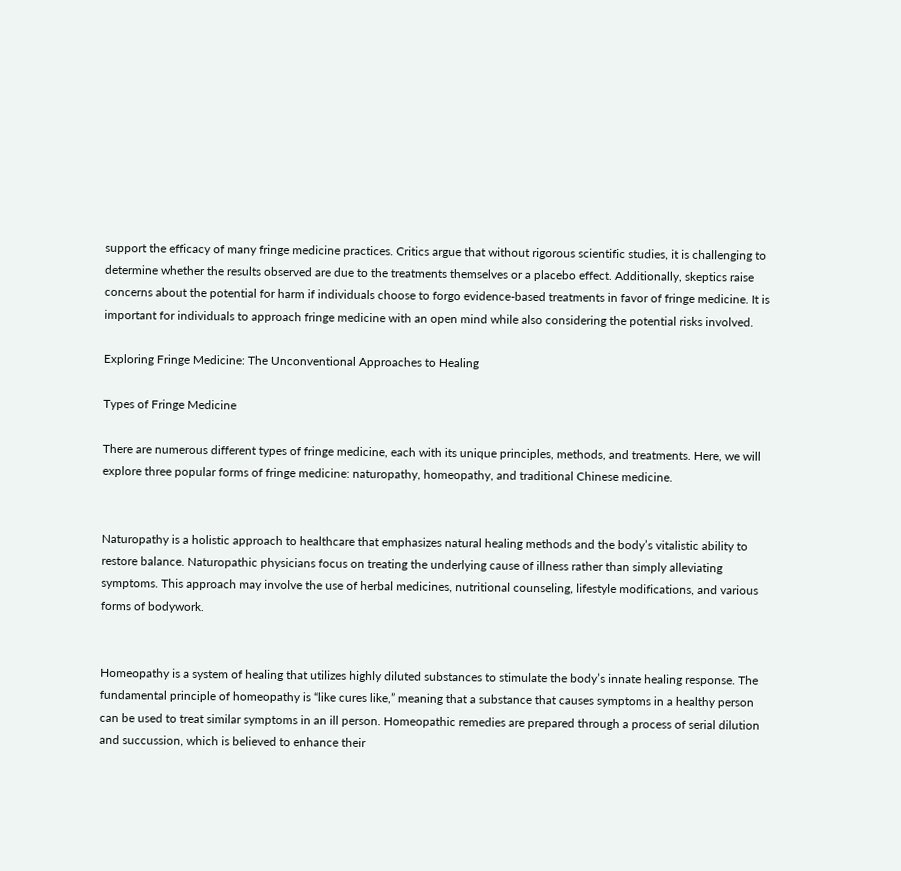support the efficacy of many fringe medicine practices. Critics argue that without rigorous scientific studies, it is challenging to determine whether the results observed are due to the treatments themselves or a placebo effect. Additionally, skeptics raise concerns about the potential for harm if individuals choose to forgo evidence-based treatments in favor of fringe medicine. It is important for individuals to approach fringe medicine with an open mind while also considering the potential risks involved.

Exploring Fringe Medicine: The Unconventional Approaches to Healing

Types of Fringe Medicine

There are numerous different types of fringe medicine, each with its unique principles, methods, and treatments. Here, we will explore three popular forms of fringe medicine: naturopathy, homeopathy, and traditional Chinese medicine.


Naturopathy is a holistic approach to healthcare that emphasizes natural healing methods and the body’s vitalistic ability to restore balance. Naturopathic physicians focus on treating the underlying cause of illness rather than simply alleviating symptoms. This approach may involve the use of herbal medicines, nutritional counseling, lifestyle modifications, and various forms of bodywork.


Homeopathy is a system of healing that utilizes highly diluted substances to stimulate the body’s innate healing response. The fundamental principle of homeopathy is “like cures like,” meaning that a substance that causes symptoms in a healthy person can be used to treat similar symptoms in an ill person. Homeopathic remedies are prepared through a process of serial dilution and succussion, which is believed to enhance their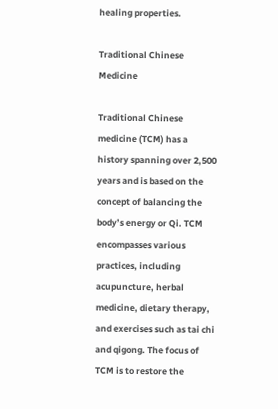healing properties.

Traditional Chinese Medicine

Traditional Chinese medicine (TCM) has a history spanning over 2,500 years and is based on the concept of balancing the body’s energy or Qi. TCM encompasses various practices, including acupuncture, herbal medicine, dietary therapy, and exercises such as tai chi and qigong. The focus of TCM is to restore the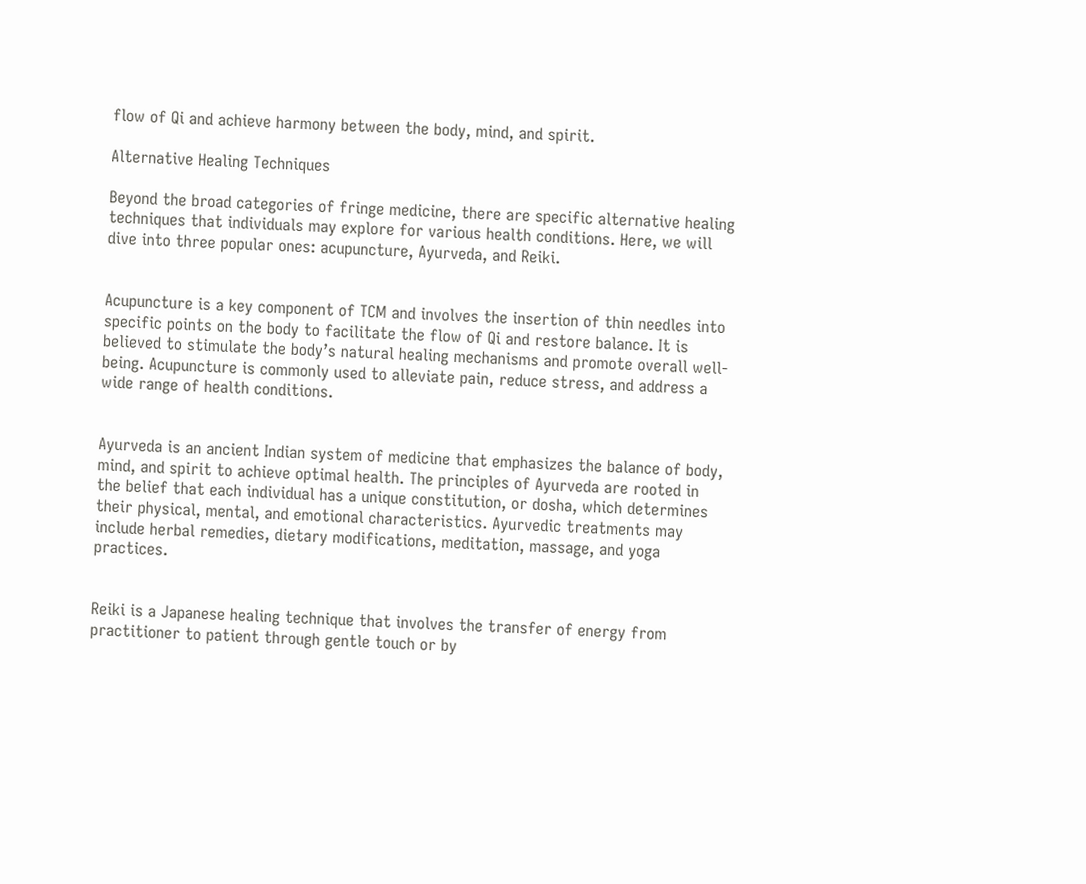flow of Qi and achieve harmony between the body, mind, and spirit.

Alternative Healing Techniques

Beyond the broad categories of fringe medicine, there are specific alternative healing techniques that individuals may explore for various health conditions. Here, we will dive into three popular ones: acupuncture, Ayurveda, and Reiki.


Acupuncture is a key component of TCM and involves the insertion of thin needles into specific points on the body to facilitate the flow of Qi and restore balance. It is believed to stimulate the body’s natural healing mechanisms and promote overall well-being. Acupuncture is commonly used to alleviate pain, reduce stress, and address a wide range of health conditions.


Ayurveda is an ancient Indian system of medicine that emphasizes the balance of body, mind, and spirit to achieve optimal health. The principles of Ayurveda are rooted in the belief that each individual has a unique constitution, or dosha, which determines their physical, mental, and emotional characteristics. Ayurvedic treatments may include herbal remedies, dietary modifications, meditation, massage, and yoga practices.


Reiki is a Japanese healing technique that involves the transfer of energy from practitioner to patient through gentle touch or by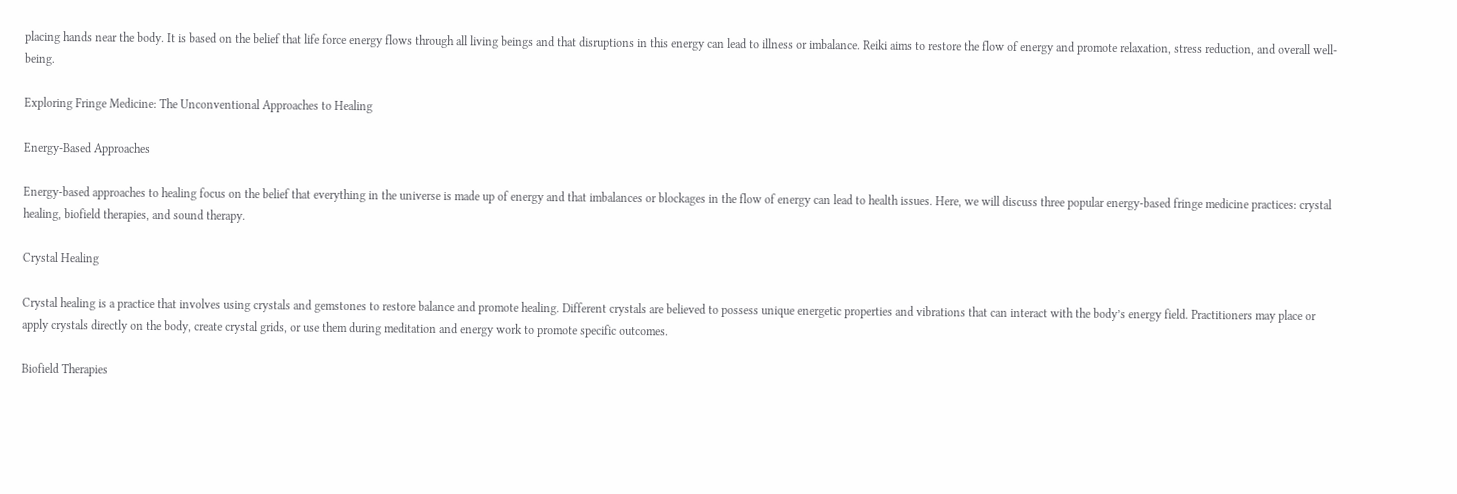placing hands near the body. It is based on the belief that life force energy flows through all living beings and that disruptions in this energy can lead to illness or imbalance. Reiki aims to restore the flow of energy and promote relaxation, stress reduction, and overall well-being.

Exploring Fringe Medicine: The Unconventional Approaches to Healing

Energy-Based Approaches

Energy-based approaches to healing focus on the belief that everything in the universe is made up of energy and that imbalances or blockages in the flow of energy can lead to health issues. Here, we will discuss three popular energy-based fringe medicine practices: crystal healing, biofield therapies, and sound therapy.

Crystal Healing

Crystal healing is a practice that involves using crystals and gemstones to restore balance and promote healing. Different crystals are believed to possess unique energetic properties and vibrations that can interact with the body’s energy field. Practitioners may place or apply crystals directly on the body, create crystal grids, or use them during meditation and energy work to promote specific outcomes.

Biofield Therapies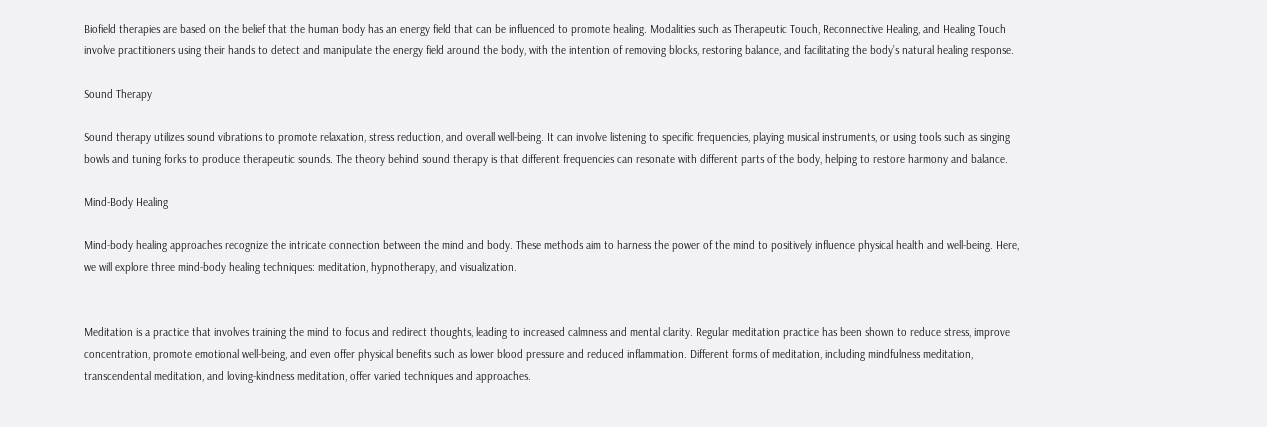Biofield therapies are based on the belief that the human body has an energy field that can be influenced to promote healing. Modalities such as Therapeutic Touch, Reconnective Healing, and Healing Touch involve practitioners using their hands to detect and manipulate the energy field around the body, with the intention of removing blocks, restoring balance, and facilitating the body’s natural healing response.

Sound Therapy

Sound therapy utilizes sound vibrations to promote relaxation, stress reduction, and overall well-being. It can involve listening to specific frequencies, playing musical instruments, or using tools such as singing bowls and tuning forks to produce therapeutic sounds. The theory behind sound therapy is that different frequencies can resonate with different parts of the body, helping to restore harmony and balance.

Mind-Body Healing

Mind-body healing approaches recognize the intricate connection between the mind and body. These methods aim to harness the power of the mind to positively influence physical health and well-being. Here, we will explore three mind-body healing techniques: meditation, hypnotherapy, and visualization.


Meditation is a practice that involves training the mind to focus and redirect thoughts, leading to increased calmness and mental clarity. Regular meditation practice has been shown to reduce stress, improve concentration, promote emotional well-being, and even offer physical benefits such as lower blood pressure and reduced inflammation. Different forms of meditation, including mindfulness meditation, transcendental meditation, and loving-kindness meditation, offer varied techniques and approaches.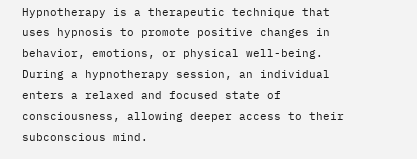Hypnotherapy is a therapeutic technique that uses hypnosis to promote positive changes in behavior, emotions, or physical well-being. During a hypnotherapy session, an individual enters a relaxed and focused state of consciousness, allowing deeper access to their subconscious mind.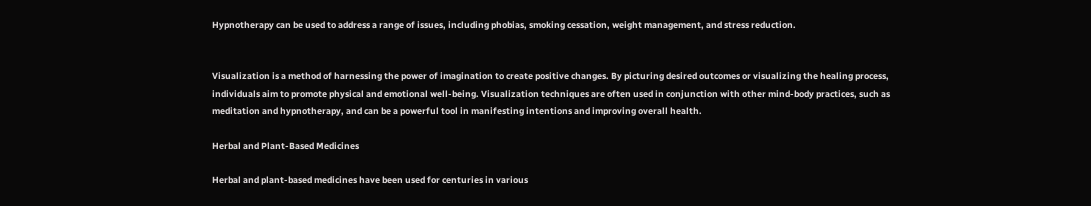Hypnotherapy can be used to address a range of issues, including phobias, smoking cessation, weight management, and stress reduction.


Visualization is a method of harnessing the power of imagination to create positive changes. By picturing desired outcomes or visualizing the healing process, individuals aim to promote physical and emotional well-being. Visualization techniques are often used in conjunction with other mind-body practices, such as meditation and hypnotherapy, and can be a powerful tool in manifesting intentions and improving overall health.

Herbal and Plant-Based Medicines

Herbal and plant-based medicines have been used for centuries in various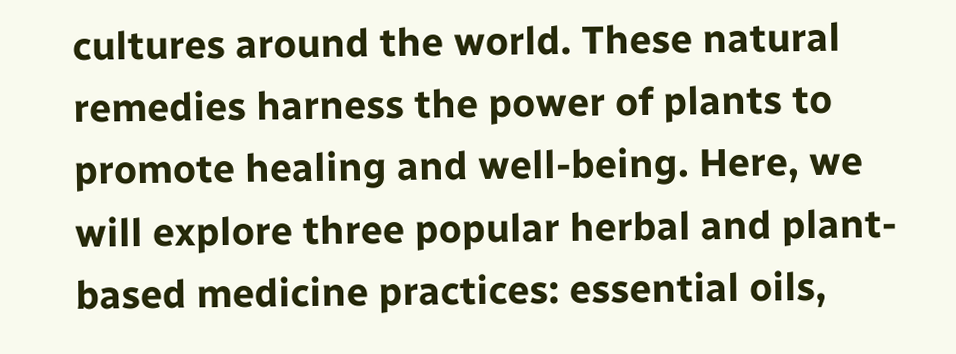cultures around the world. These natural remedies harness the power of plants to promote healing and well-being. Here, we will explore three popular herbal and plant-based medicine practices: essential oils,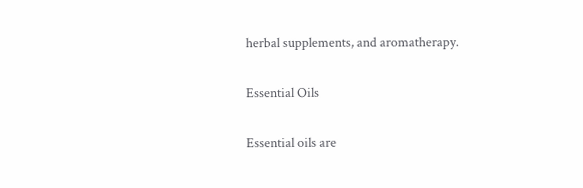herbal supplements, and aromatherapy.

Essential Oils

Essential oils are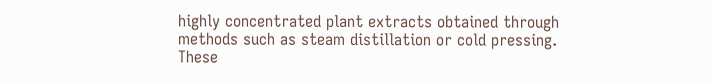highly concentrated plant extracts obtained through methods such as steam distillation or cold pressing. These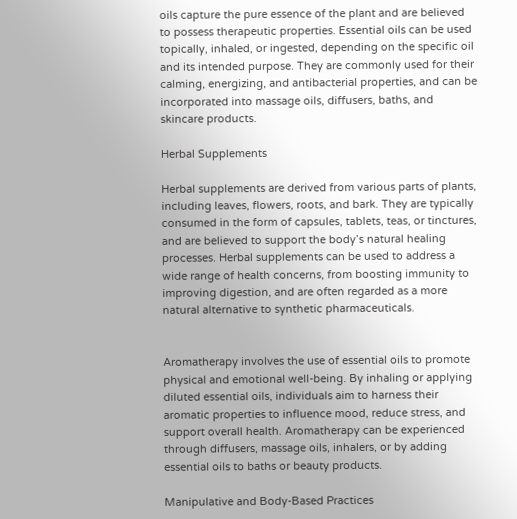oils capture the pure essence of the plant and are believed to possess therapeutic properties. Essential oils can be used topically, inhaled, or ingested, depending on the specific oil and its intended purpose. They are commonly used for their calming, energizing, and antibacterial properties, and can be incorporated into massage oils, diffusers, baths, and skincare products.

Herbal Supplements

Herbal supplements are derived from various parts of plants, including leaves, flowers, roots, and bark. They are typically consumed in the form of capsules, tablets, teas, or tinctures, and are believed to support the body’s natural healing processes. Herbal supplements can be used to address a wide range of health concerns, from boosting immunity to improving digestion, and are often regarded as a more natural alternative to synthetic pharmaceuticals.


Aromatherapy involves the use of essential oils to promote physical and emotional well-being. By inhaling or applying diluted essential oils, individuals aim to harness their aromatic properties to influence mood, reduce stress, and support overall health. Aromatherapy can be experienced through diffusers, massage oils, inhalers, or by adding essential oils to baths or beauty products.

Manipulative and Body-Based Practices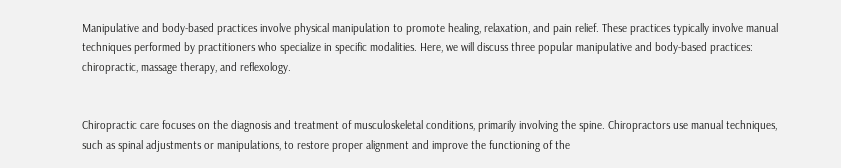Manipulative and body-based practices involve physical manipulation to promote healing, relaxation, and pain relief. These practices typically involve manual techniques performed by practitioners who specialize in specific modalities. Here, we will discuss three popular manipulative and body-based practices: chiropractic, massage therapy, and reflexology.


Chiropractic care focuses on the diagnosis and treatment of musculoskeletal conditions, primarily involving the spine. Chiropractors use manual techniques, such as spinal adjustments or manipulations, to restore proper alignment and improve the functioning of the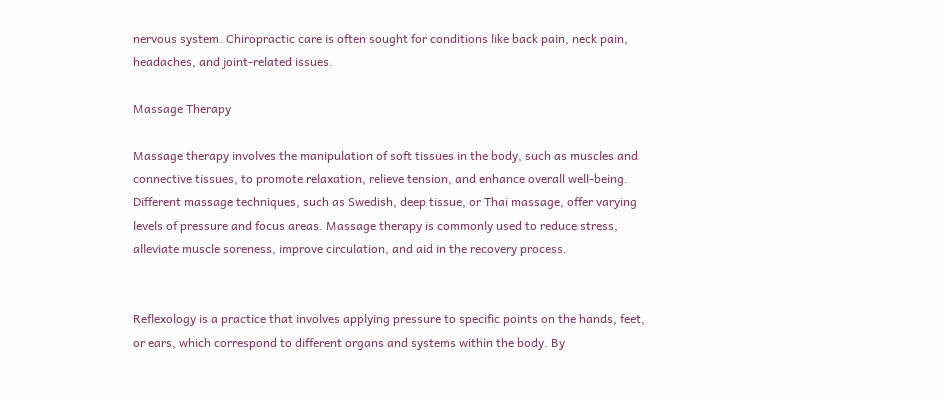nervous system. Chiropractic care is often sought for conditions like back pain, neck pain, headaches, and joint-related issues.

Massage Therapy

Massage therapy involves the manipulation of soft tissues in the body, such as muscles and connective tissues, to promote relaxation, relieve tension, and enhance overall well-being. Different massage techniques, such as Swedish, deep tissue, or Thai massage, offer varying levels of pressure and focus areas. Massage therapy is commonly used to reduce stress, alleviate muscle soreness, improve circulation, and aid in the recovery process.


Reflexology is a practice that involves applying pressure to specific points on the hands, feet, or ears, which correspond to different organs and systems within the body. By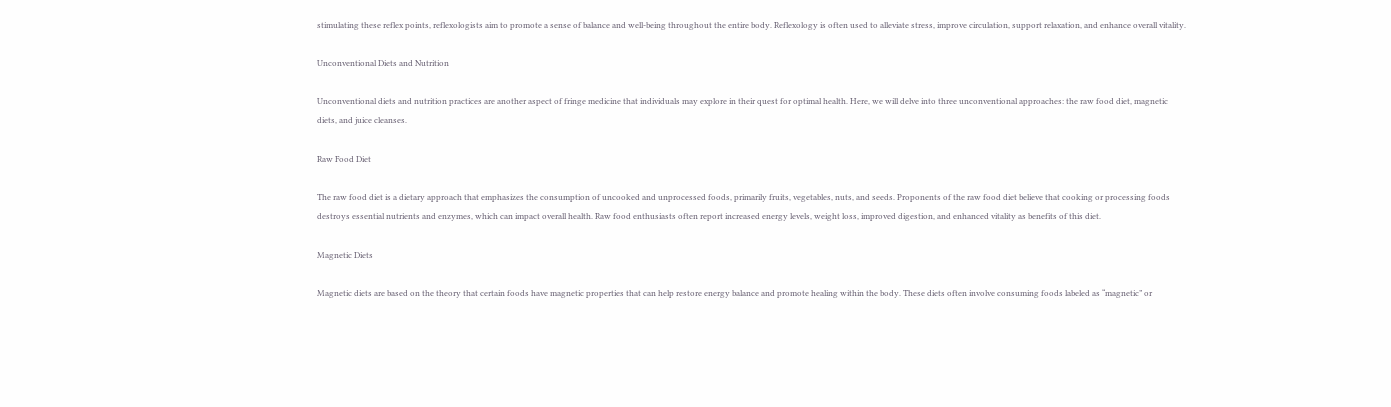stimulating these reflex points, reflexologists aim to promote a sense of balance and well-being throughout the entire body. Reflexology is often used to alleviate stress, improve circulation, support relaxation, and enhance overall vitality.

Unconventional Diets and Nutrition

Unconventional diets and nutrition practices are another aspect of fringe medicine that individuals may explore in their quest for optimal health. Here, we will delve into three unconventional approaches: the raw food diet, magnetic diets, and juice cleanses.

Raw Food Diet

The raw food diet is a dietary approach that emphasizes the consumption of uncooked and unprocessed foods, primarily fruits, vegetables, nuts, and seeds. Proponents of the raw food diet believe that cooking or processing foods destroys essential nutrients and enzymes, which can impact overall health. Raw food enthusiasts often report increased energy levels, weight loss, improved digestion, and enhanced vitality as benefits of this diet.

Magnetic Diets

Magnetic diets are based on the theory that certain foods have magnetic properties that can help restore energy balance and promote healing within the body. These diets often involve consuming foods labeled as “magnetic” or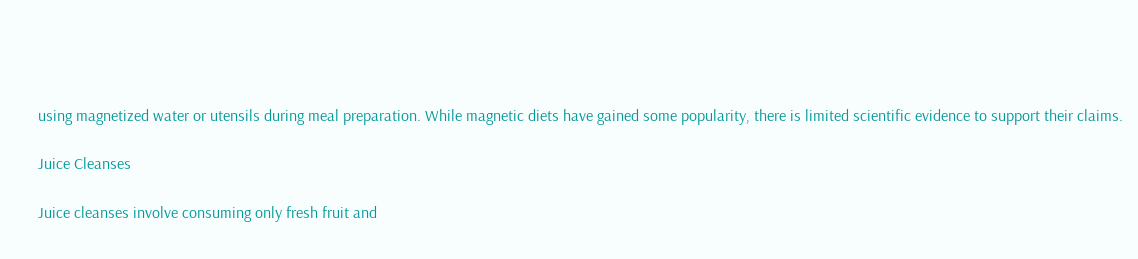using magnetized water or utensils during meal preparation. While magnetic diets have gained some popularity, there is limited scientific evidence to support their claims.

Juice Cleanses

Juice cleanses involve consuming only fresh fruit and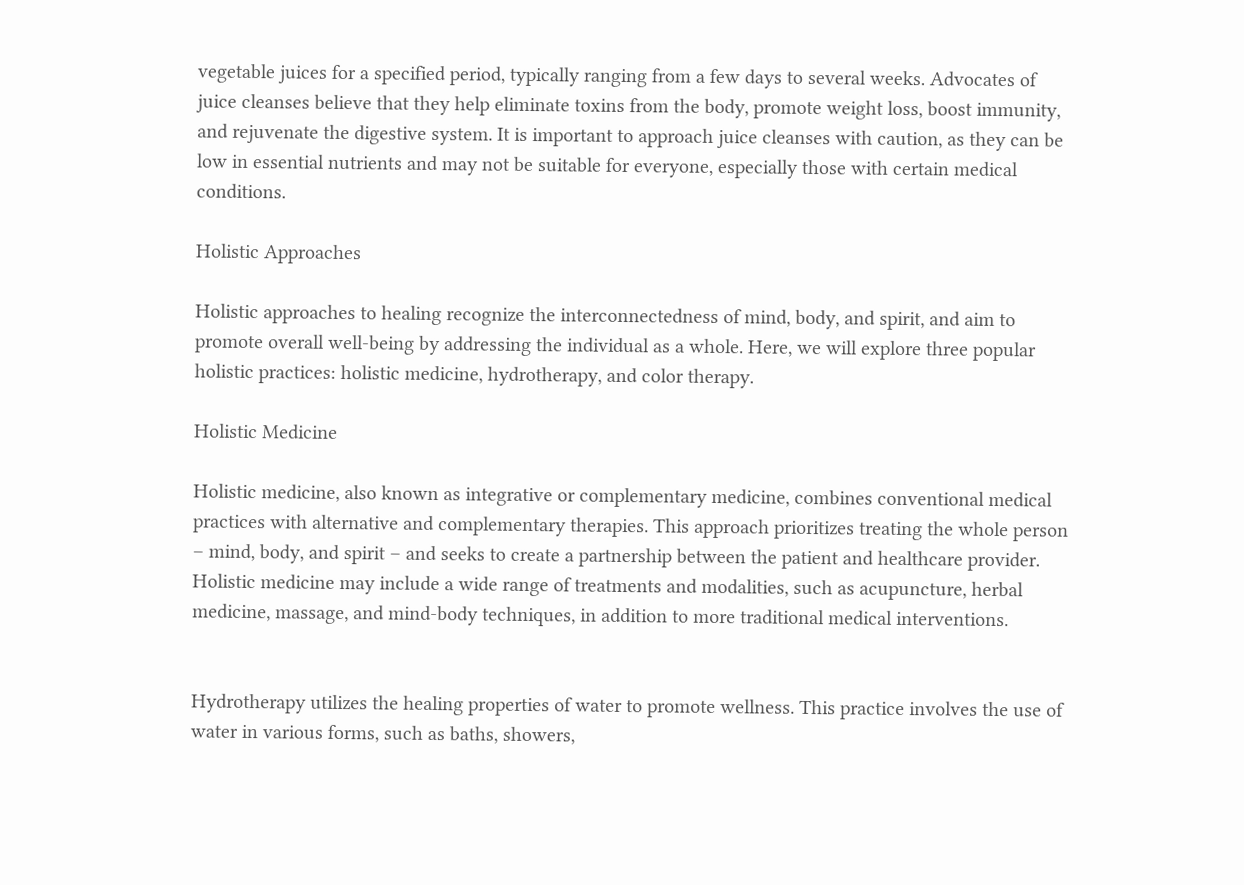vegetable juices for a specified period, typically ranging from a few days to several weeks. Advocates of juice cleanses believe that they help eliminate toxins from the body, promote weight loss, boost immunity, and rejuvenate the digestive system. It is important to approach juice cleanses with caution, as they can be low in essential nutrients and may not be suitable for everyone, especially those with certain medical conditions.

Holistic Approaches

Holistic approaches to healing recognize the interconnectedness of mind, body, and spirit, and aim to promote overall well-being by addressing the individual as a whole. Here, we will explore three popular holistic practices: holistic medicine, hydrotherapy, and color therapy.

Holistic Medicine

Holistic medicine, also known as integrative or complementary medicine, combines conventional medical practices with alternative and complementary therapies. This approach prioritizes treating the whole person – mind, body, and spirit – and seeks to create a partnership between the patient and healthcare provider. Holistic medicine may include a wide range of treatments and modalities, such as acupuncture, herbal medicine, massage, and mind-body techniques, in addition to more traditional medical interventions.


Hydrotherapy utilizes the healing properties of water to promote wellness. This practice involves the use of water in various forms, such as baths, showers,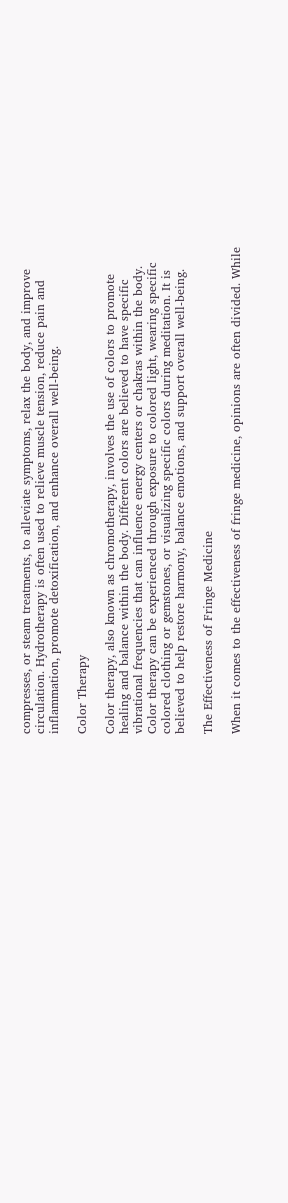compresses, or steam treatments, to alleviate symptoms, relax the body, and improve circulation. Hydrotherapy is often used to relieve muscle tension, reduce pain and inflammation, promote detoxification, and enhance overall well-being.

Color Therapy

Color therapy, also known as chromotherapy, involves the use of colors to promote healing and balance within the body. Different colors are believed to have specific vibrational frequencies that can influence energy centers or chakras within the body. Color therapy can be experienced through exposure to colored light, wearing specific colored clothing or gemstones, or visualizing specific colors during meditation. It is believed to help restore harmony, balance emotions, and support overall well-being.

The Effectiveness of Fringe Medicine

When it comes to the effectiveness of fringe medicine, opinions are often divided. While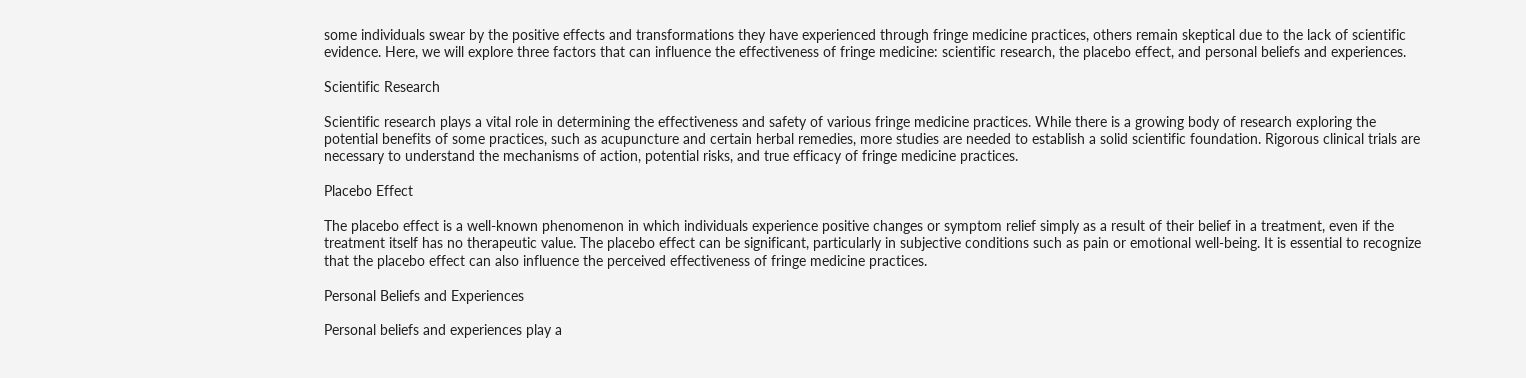some individuals swear by the positive effects and transformations they have experienced through fringe medicine practices, others remain skeptical due to the lack of scientific evidence. Here, we will explore three factors that can influence the effectiveness of fringe medicine: scientific research, the placebo effect, and personal beliefs and experiences.

Scientific Research

Scientific research plays a vital role in determining the effectiveness and safety of various fringe medicine practices. While there is a growing body of research exploring the potential benefits of some practices, such as acupuncture and certain herbal remedies, more studies are needed to establish a solid scientific foundation. Rigorous clinical trials are necessary to understand the mechanisms of action, potential risks, and true efficacy of fringe medicine practices.

Placebo Effect

The placebo effect is a well-known phenomenon in which individuals experience positive changes or symptom relief simply as a result of their belief in a treatment, even if the treatment itself has no therapeutic value. The placebo effect can be significant, particularly in subjective conditions such as pain or emotional well-being. It is essential to recognize that the placebo effect can also influence the perceived effectiveness of fringe medicine practices.

Personal Beliefs and Experiences

Personal beliefs and experiences play a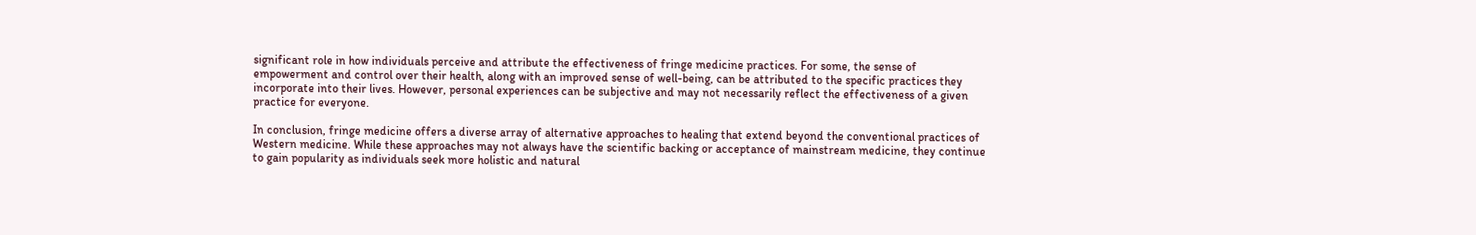significant role in how individuals perceive and attribute the effectiveness of fringe medicine practices. For some, the sense of empowerment and control over their health, along with an improved sense of well-being, can be attributed to the specific practices they incorporate into their lives. However, personal experiences can be subjective and may not necessarily reflect the effectiveness of a given practice for everyone.

In conclusion, fringe medicine offers a diverse array of alternative approaches to healing that extend beyond the conventional practices of Western medicine. While these approaches may not always have the scientific backing or acceptance of mainstream medicine, they continue to gain popularity as individuals seek more holistic and natural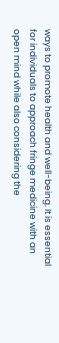ways to promote health and well-being. It is essential for individuals to approach fringe medicine with an open mind while also considering the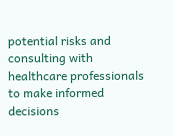potential risks and consulting with healthcare professionals to make informed decisions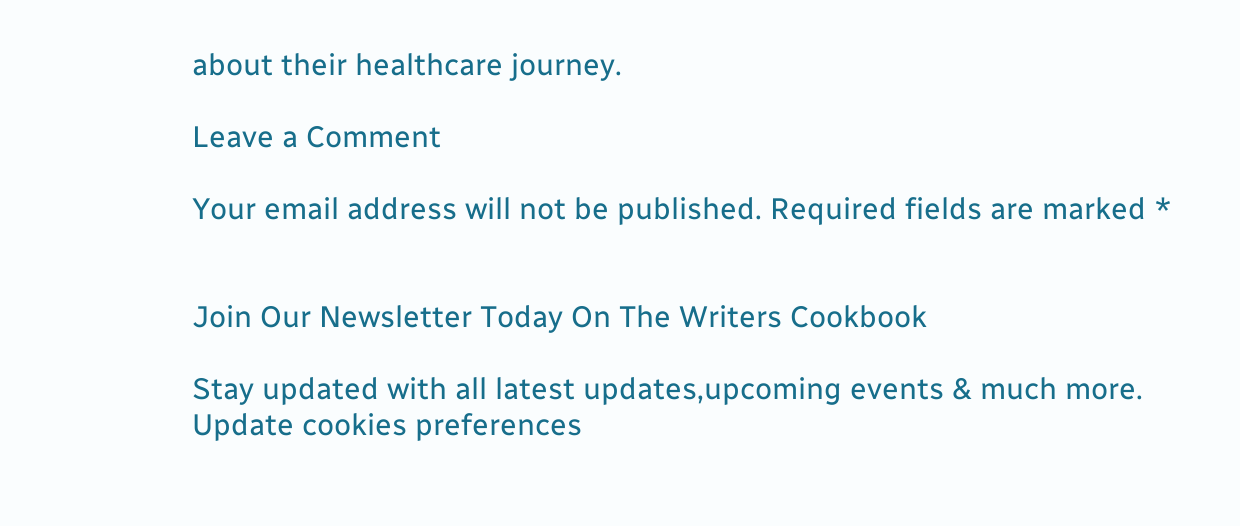about their healthcare journey.

Leave a Comment

Your email address will not be published. Required fields are marked *


Join Our Newsletter Today On The Writers Cookbook

Stay updated with all latest updates,upcoming events & much more.
Update cookies preferences